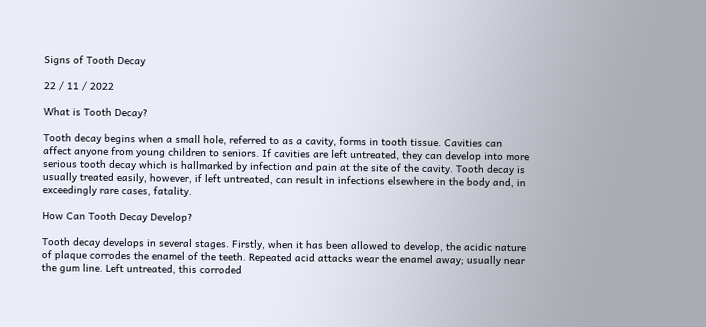Signs of Tooth Decay

22 / 11 / 2022

What is Tooth Decay?

Tooth decay begins when a small hole, referred to as a cavity, forms in tooth tissue. Cavities can affect anyone from young children to seniors. If cavities are left untreated, they can develop into more serious tooth decay which is hallmarked by infection and pain at the site of the cavity. Tooth decay is usually treated easily, however, if left untreated, can result in infections elsewhere in the body and, in exceedingly rare cases, fatality.

How Can Tooth Decay Develop?

Tooth decay develops in several stages. Firstly, when it has been allowed to develop, the acidic nature of plaque corrodes the enamel of the teeth. Repeated acid attacks wear the enamel away; usually near the gum line. Left untreated, this corroded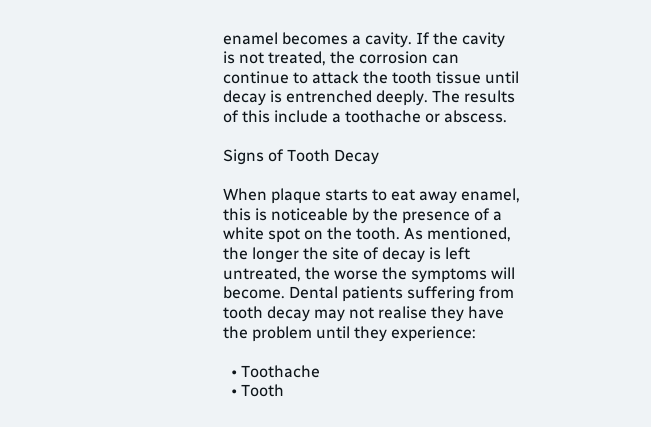enamel becomes a cavity. If the cavity is not treated, the corrosion can continue to attack the tooth tissue until decay is entrenched deeply. The results of this include a toothache or abscess.

Signs of Tooth Decay

When plaque starts to eat away enamel, this is noticeable by the presence of a white spot on the tooth. As mentioned, the longer the site of decay is left untreated, the worse the symptoms will become. Dental patients suffering from tooth decay may not realise they have the problem until they experience:

  • Toothache
  • Tooth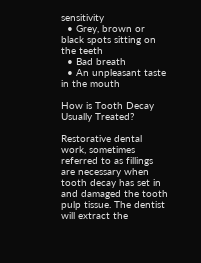sensitivity
  • Grey, brown or black spots sitting on the teeth
  • Bad breath
  • An unpleasant taste in the mouth

How is Tooth Decay Usually Treated?

Restorative dental work, sometimes referred to as fillings are necessary when tooth decay has set in and damaged the tooth pulp tissue. The dentist will extract the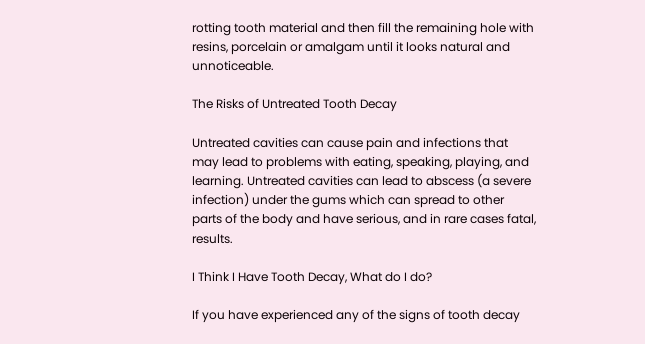rotting tooth material and then fill the remaining hole with resins, porcelain or amalgam until it looks natural and unnoticeable.

The Risks of Untreated Tooth Decay

Untreated cavities can cause pain and infections that may lead to problems with eating, speaking, playing, and learning. Untreated cavities can lead to abscess (a severe infection) under the gums which can spread to other parts of the body and have serious, and in rare cases fatal, results.

I Think I Have Tooth Decay, What do I do?

If you have experienced any of the signs of tooth decay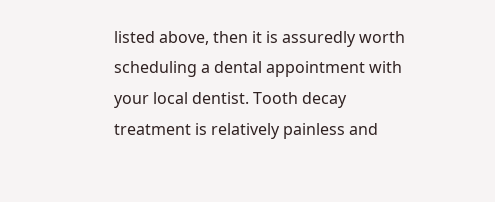listed above, then it is assuredly worth scheduling a dental appointment with your local dentist. Tooth decay treatment is relatively painless and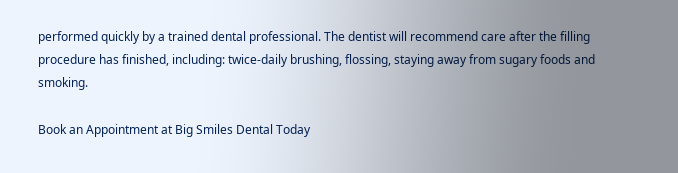performed quickly by a trained dental professional. The dentist will recommend care after the filling procedure has finished, including: twice-daily brushing, flossing, staying away from sugary foods and smoking.

Book an Appointment at Big Smiles Dental Today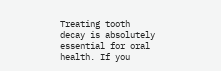Treating tooth decay is absolutely essential for oral health. If you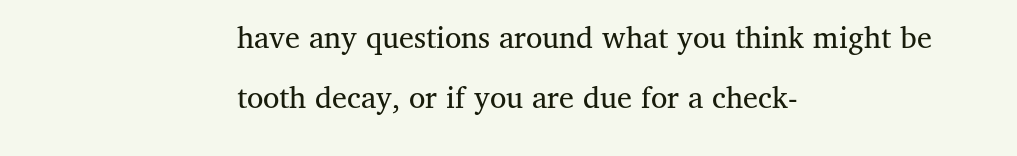have any questions around what you think might be tooth decay, or if you are due for a check-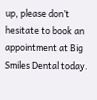up, please don’t hesitate to book an appointment at Big Smiles Dental today.